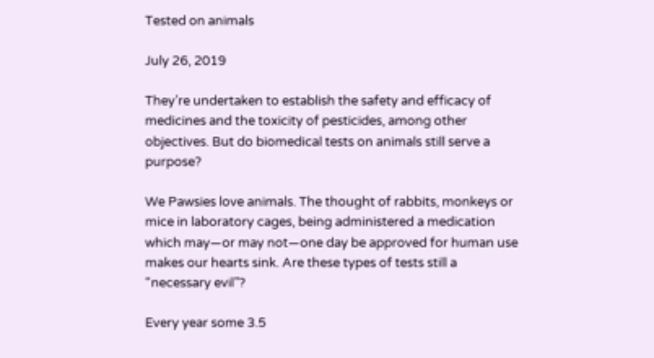Tested on animals

July 26, 2019

They’re undertaken to establish the safety and efficacy of medicines and the toxicity of pesticides, among other objectives. But do biomedical tests on animals still serve a purpose?

We Pawsies love animals. The thought of rabbits, monkeys or mice in laboratory cages, being administered a medication which may—or may not—one day be approved for human use makes our hearts sink. Are these types of tests still a “necessary evil”?

Every year some 3.5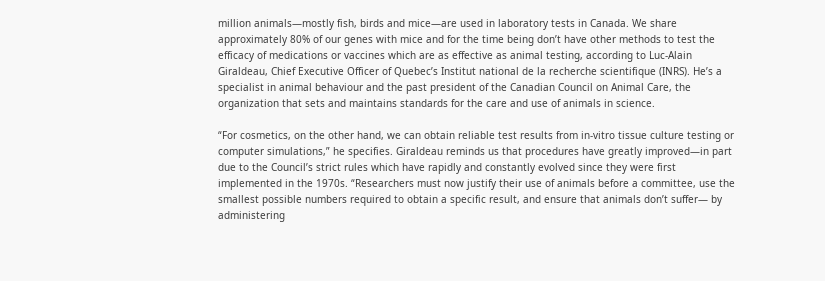million animals—mostly fish, birds and mice—are used in laboratory tests in Canada. We share approximately 80% of our genes with mice and for the time being don’t have other methods to test the efficacy of medications or vaccines which are as effective as animal testing, according to Luc-Alain Giraldeau, Chief Executive Officer of Quebec’s Institut national de la recherche scientifique (INRS). He’s a specialist in animal behaviour and the past president of the Canadian Council on Animal Care, the organization that sets and maintains standards for the care and use of animals in science.

“For cosmetics, on the other hand, we can obtain reliable test results from in-vitro tissue culture testing or computer simulations,” he specifies. Giraldeau reminds us that procedures have greatly improved—in part due to the Council’s strict rules which have rapidly and constantly evolved since they were first implemented in the 1970s. “Researchers must now justify their use of animals before a committee, use the smallest possible numbers required to obtain a specific result, and ensure that animals don’t suffer— by administering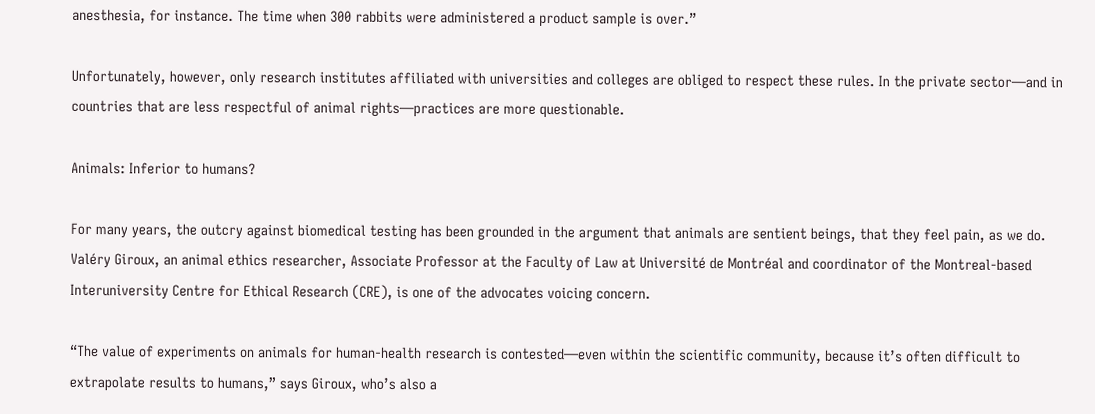anesthesia, for instance. The time when 300 rabbits were administered a product sample is over.”

Unfortunately, however, only research institutes affiliated with universities and colleges are obliged to respect these rules. In the private sector—and in countries that are less respectful of animal rights—practices are more questionable.

Animals: Inferior to humans?

For many years, the outcry against biomedical testing has been grounded in the argument that animals are sentient beings, that they feel pain, as we do. Valéry Giroux, an animal ethics researcher, Associate Professor at the Faculty of Law at Université de Montréal and coordinator of the Montreal-based Interuniversity Centre for Ethical Research (CRE), is one of the advocates voicing concern.

“The value of experiments on animals for human-health research is contested—even within the scientific community, because it’s often difficult to extrapolate results to humans,” says Giroux, who’s also a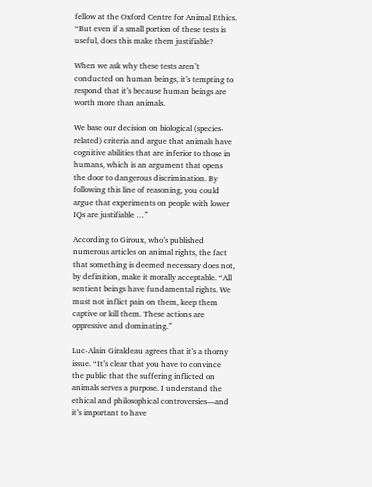fellow at the Oxford Centre for Animal Ethics. “But even if a small portion of these tests is useful, does this make them justifiable?

When we ask why these tests aren’t conducted on human beings, it’s tempting to respond that it’s because human beings are worth more than animals.

We base our decision on biological (species-related) criteria and argue that animals have cognitive abilities that are inferior to those in humans, which is an argument that opens the door to dangerous discrimination. By following this line of reasoning, you could argue that experiments on people with lower IQs are justifiable …”

According to Giroux, who’s published numerous articles on animal rights, the fact that something is deemed necessary does not, by definition, make it morally acceptable. “All sentient beings have fundamental rights. We must not inflict pain on them, keep them captive or kill them. These actions are oppressive and dominating.”

Luc-Alain Giraldeau agrees that it’s a thorny issue. “It’s clear that you have to convince the public that the suffering inflicted on animals serves a purpose. I understand the ethical and philosophical controversies—and it’s important to have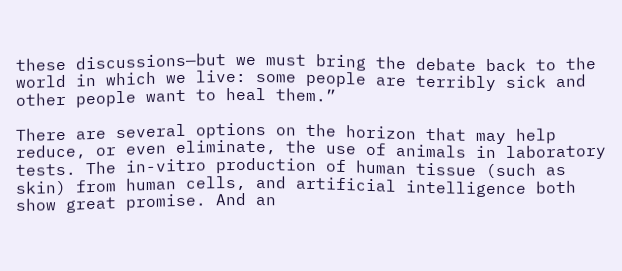these discussions—but we must bring the debate back to the world in which we live: some people are terribly sick and other people want to heal them.”

There are several options on the horizon that may help reduce, or even eliminate, the use of animals in laboratory tests. The in-vitro production of human tissue (such as skin) from human cells, and artificial intelligence both show great promise. And an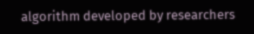algorithm developed by researchers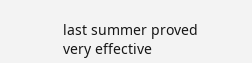last summer proved very effective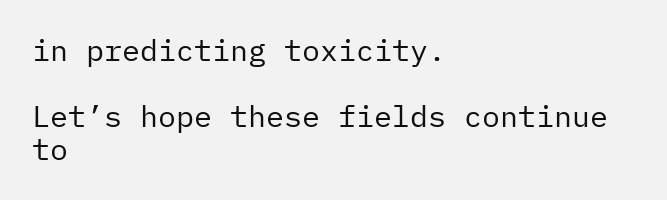in predicting toxicity.

Let’s hope these fields continue to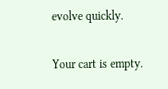evolve quickly.


Your cart is empty.